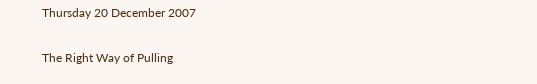Thursday 20 December 2007

The Right Way of Pulling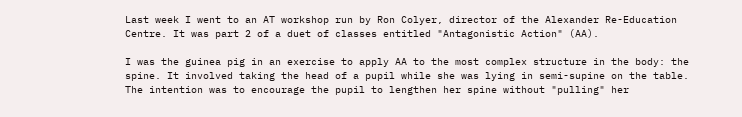Last week I went to an AT workshop run by Ron Colyer, director of the Alexander Re-Education Centre. It was part 2 of a duet of classes entitled "Antagonistic Action" (AA).

I was the guinea pig in an exercise to apply AA to the most complex structure in the body: the spine. It involved taking the head of a pupil while she was lying in semi-supine on the table. The intention was to encourage the pupil to lengthen her spine without "pulling" her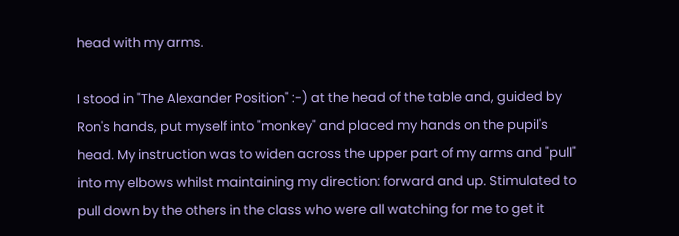head with my arms.

I stood in "The Alexander Position" :-) at the head of the table and, guided by Ron's hands, put myself into "monkey" and placed my hands on the pupil's head. My instruction was to widen across the upper part of my arms and "pull" into my elbows whilst maintaining my direction: forward and up. Stimulated to pull down by the others in the class who were all watching for me to get it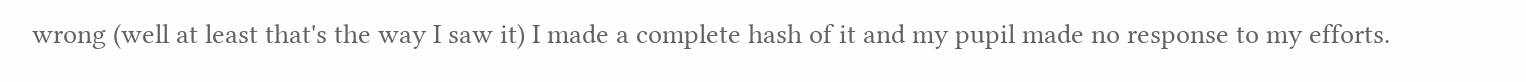wrong (well at least that's the way I saw it) I made a complete hash of it and my pupil made no response to my efforts.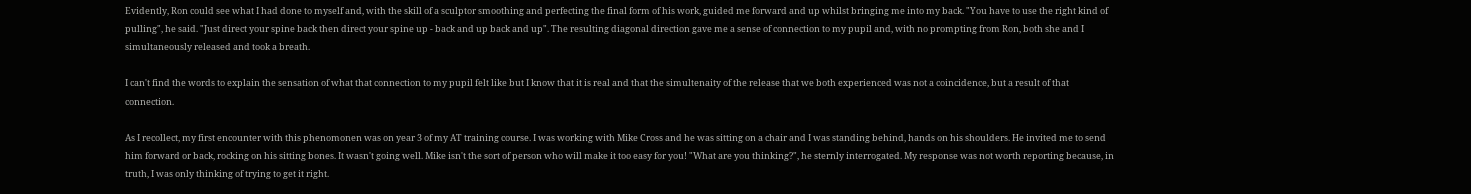Evidently, Ron could see what I had done to myself and, with the skill of a sculptor smoothing and perfecting the final form of his work, guided me forward and up whilst bringing me into my back. "You have to use the right kind of pulling", he said. "Just direct your spine back then direct your spine up - back and up back and up". The resulting diagonal direction gave me a sense of connection to my pupil and, with no prompting from Ron, both she and I simultaneously released and took a breath.

I can't find the words to explain the sensation of what that connection to my pupil felt like but I know that it is real and that the simultenaity of the release that we both experienced was not a coincidence, but a result of that connection.

As I recollect, my first encounter with this phenomonen was on year 3 of my AT training course. I was working with Mike Cross and he was sitting on a chair and I was standing behind, hands on his shoulders. He invited me to send him forward or back, rocking on his sitting bones. It wasn't going well. Mike isn't the sort of person who will make it too easy for you! "What are you thinking?", he sternly interrogated. My response was not worth reporting because, in truth, I was only thinking of trying to get it right.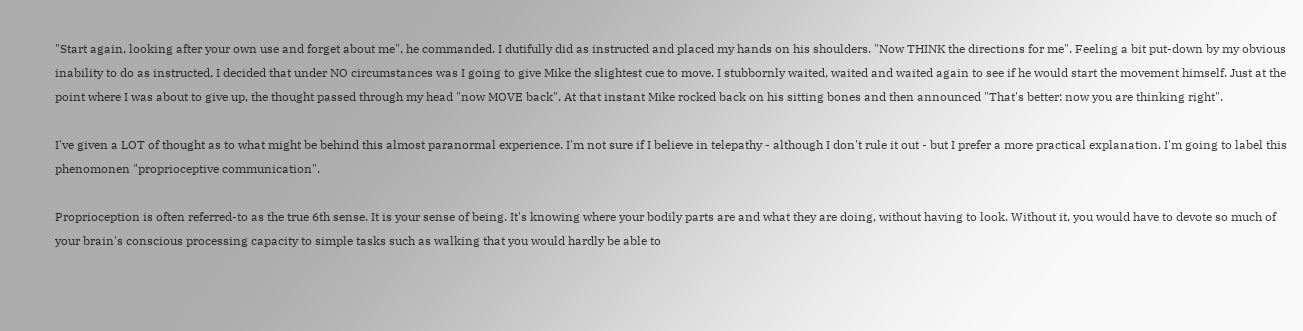"Start again, looking after your own use and forget about me", he commanded. I dutifully did as instructed and placed my hands on his shoulders. "Now THINK the directions for me". Feeling a bit put-down by my obvious inability to do as instructed, I decided that under NO circumstances was I going to give Mike the slightest cue to move. I stubbornly waited, waited and waited again to see if he would start the movement himself. Just at the point where I was about to give up, the thought passed through my head "now MOVE back". At that instant Mike rocked back on his sitting bones and then announced "That's better: now you are thinking right".

I've given a LOT of thought as to what might be behind this almost paranormal experience. I'm not sure if I believe in telepathy - although I don't rule it out - but I prefer a more practical explanation. I'm going to label this phenomonen "proprioceptive communication".

Proprioception is often referred-to as the true 6th sense. It is your sense of being. It's knowing where your bodily parts are and what they are doing, without having to look. Without it, you would have to devote so much of your brain's conscious processing capacity to simple tasks such as walking that you would hardly be able to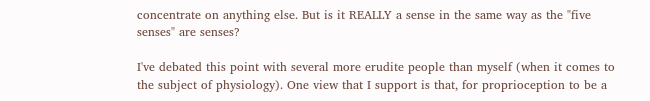concentrate on anything else. But is it REALLY a sense in the same way as the "five senses" are senses?

I've debated this point with several more erudite people than myself (when it comes to the subject of physiology). One view that I support is that, for proprioception to be a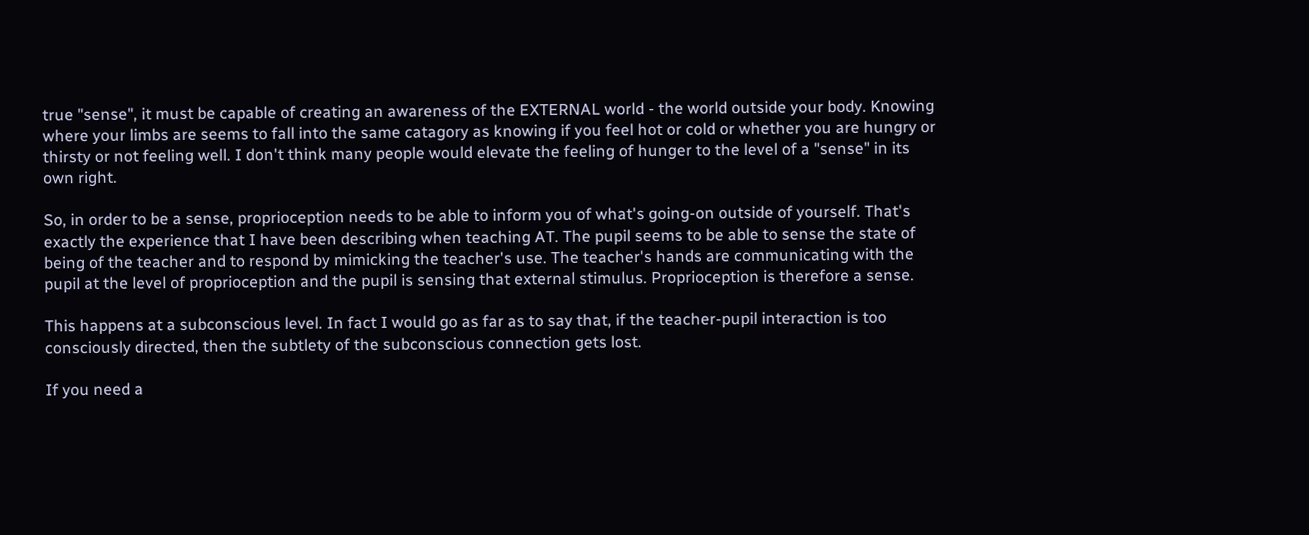true "sense", it must be capable of creating an awareness of the EXTERNAL world - the world outside your body. Knowing where your limbs are seems to fall into the same catagory as knowing if you feel hot or cold or whether you are hungry or thirsty or not feeling well. I don't think many people would elevate the feeling of hunger to the level of a "sense" in its own right.

So, in order to be a sense, proprioception needs to be able to inform you of what's going-on outside of yourself. That's exactly the experience that I have been describing when teaching AT. The pupil seems to be able to sense the state of being of the teacher and to respond by mimicking the teacher's use. The teacher's hands are communicating with the pupil at the level of proprioception and the pupil is sensing that external stimulus. Proprioception is therefore a sense.

This happens at a subconscious level. In fact I would go as far as to say that, if the teacher-pupil interaction is too consciously directed, then the subtlety of the subconscious connection gets lost.

If you need a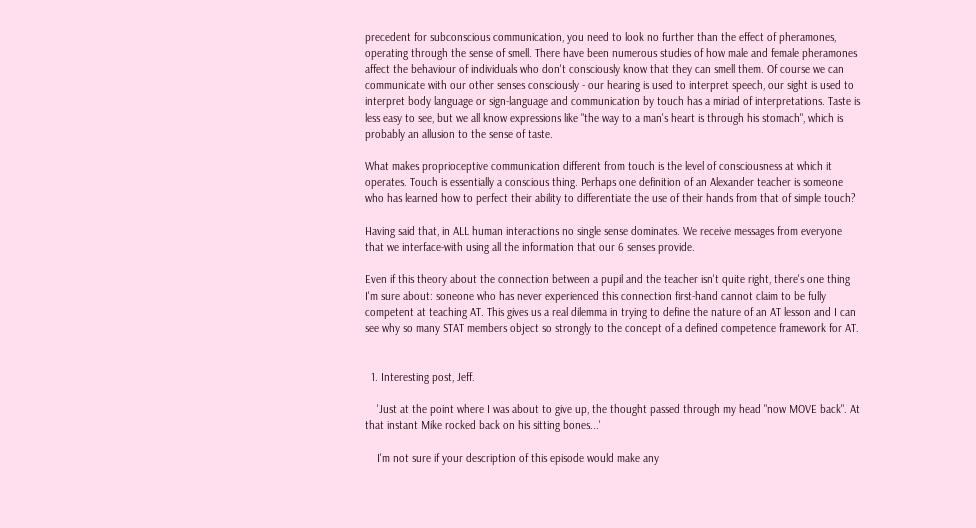precedent for subconscious communication, you need to look no further than the effect of pheramones, operating through the sense of smell. There have been numerous studies of how male and female pheramones affect the behaviour of individuals who don't consciously know that they can smell them. Of course we can communicate with our other senses consciously - our hearing is used to interpret speech, our sight is used to interpret body language or sign-language and communication by touch has a miriad of interpretations. Taste is less easy to see, but we all know expressions like "the way to a man's heart is through his stomach", which is probably an allusion to the sense of taste.

What makes proprioceptive communication different from touch is the level of consciousness at which it operates. Touch is essentially a conscious thing. Perhaps one definition of an Alexander teacher is someone who has learned how to perfect their ability to differentiate the use of their hands from that of simple touch?

Having said that, in ALL human interactions no single sense dominates. We receive messages from everyone that we interface-with using all the information that our 6 senses provide.

Even if this theory about the connection between a pupil and the teacher isn't quite right, there's one thing I'm sure about: soneone who has never experienced this connection first-hand cannot claim to be fully competent at teaching AT. This gives us a real dilemma in trying to define the nature of an AT lesson and I can see why so many STAT members object so strongly to the concept of a defined competence framework for AT.


  1. Interesting post, Jeff.

    'Just at the point where I was about to give up, the thought passed through my head "now MOVE back". At that instant Mike rocked back on his sitting bones...'

    I'm not sure if your description of this episode would make any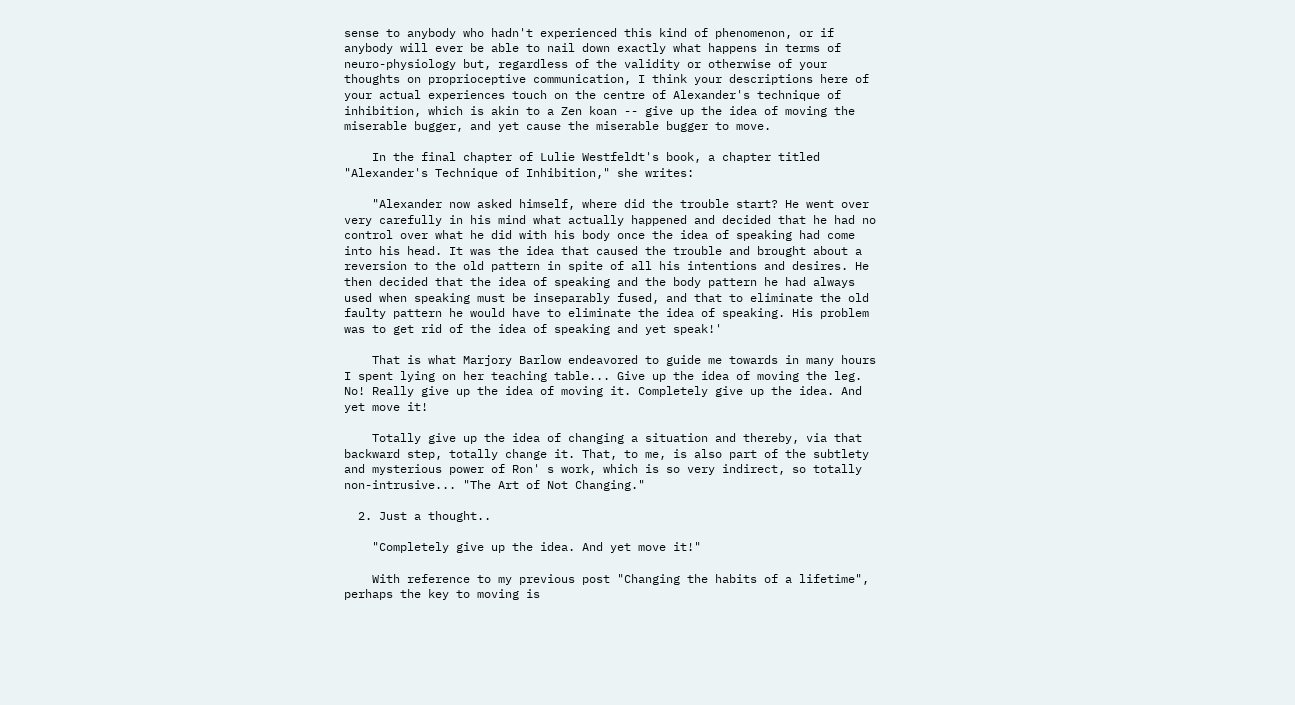sense to anybody who hadn't experienced this kind of phenomenon, or if anybody will ever be able to nail down exactly what happens in terms of neuro-physiology but, regardless of the validity or otherwise of your thoughts on proprioceptive communication, I think your descriptions here of your actual experiences touch on the centre of Alexander's technique of inhibition, which is akin to a Zen koan -- give up the idea of moving the miserable bugger, and yet cause the miserable bugger to move.

    In the final chapter of Lulie Westfeldt's book, a chapter titled "Alexander's Technique of Inhibition," she writes:

    "Alexander now asked himself, where did the trouble start? He went over very carefully in his mind what actually happened and decided that he had no control over what he did with his body once the idea of speaking had come into his head. It was the idea that caused the trouble and brought about a reversion to the old pattern in spite of all his intentions and desires. He then decided that the idea of speaking and the body pattern he had always used when speaking must be inseparably fused, and that to eliminate the old faulty pattern he would have to eliminate the idea of speaking. His problem was to get rid of the idea of speaking and yet speak!'

    That is what Marjory Barlow endeavored to guide me towards in many hours I spent lying on her teaching table... Give up the idea of moving the leg. No! Really give up the idea of moving it. Completely give up the idea. And yet move it!

    Totally give up the idea of changing a situation and thereby, via that backward step, totally change it. That, to me, is also part of the subtlety and mysterious power of Ron' s work, which is so very indirect, so totally non-intrusive... "The Art of Not Changing."

  2. Just a thought..

    "Completely give up the idea. And yet move it!"

    With reference to my previous post "Changing the habits of a lifetime", perhaps the key to moving is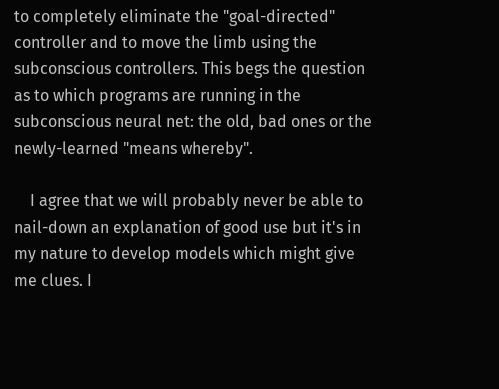to completely eliminate the "goal-directed" controller and to move the limb using the subconscious controllers. This begs the question as to which programs are running in the subconscious neural net: the old, bad ones or the newly-learned "means whereby".

    I agree that we will probably never be able to nail-down an explanation of good use but it's in my nature to develop models which might give me clues. I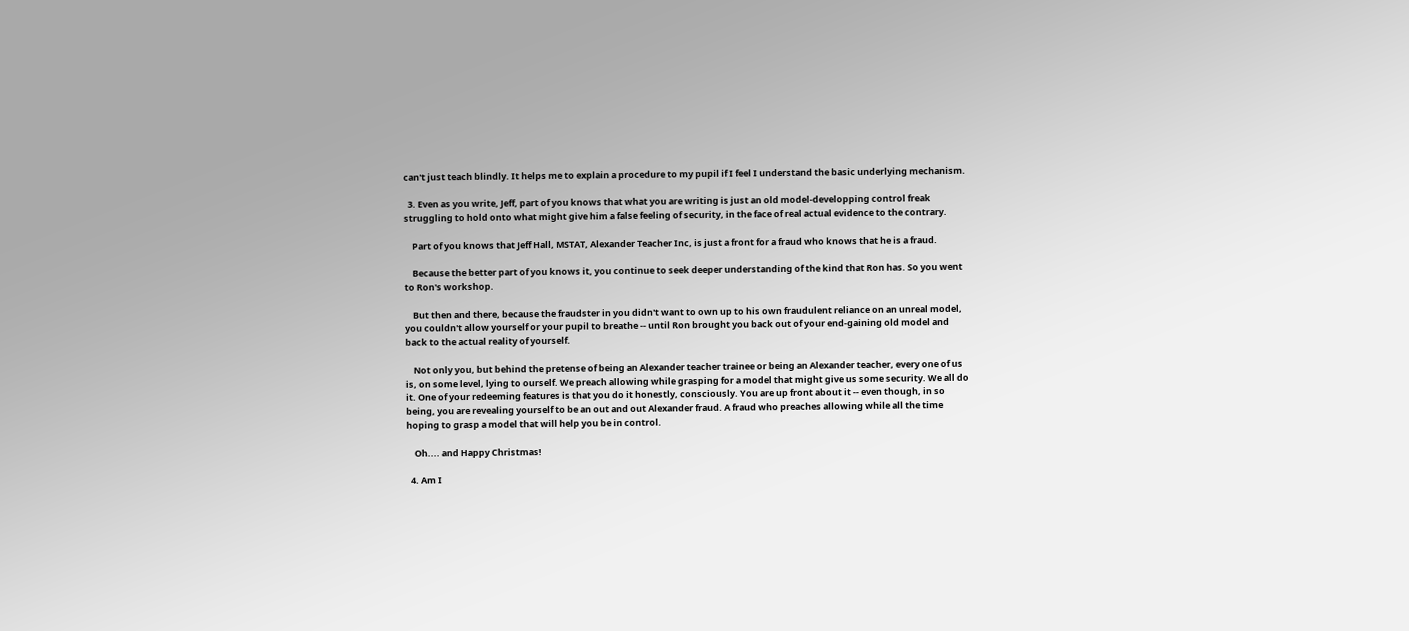can't just teach blindly. It helps me to explain a procedure to my pupil if I feel I understand the basic underlying mechanism.

  3. Even as you write, Jeff, part of you knows that what you are writing is just an old model-developping control freak struggling to hold onto what might give him a false feeling of security, in the face of real actual evidence to the contrary.

    Part of you knows that Jeff Hall, MSTAT, Alexander Teacher Inc, is just a front for a fraud who knows that he is a fraud.

    Because the better part of you knows it, you continue to seek deeper understanding of the kind that Ron has. So you went to Ron's workshop.

    But then and there, because the fraudster in you didn't want to own up to his own fraudulent reliance on an unreal model, you couldn't allow yourself or your pupil to breathe -- until Ron brought you back out of your end-gaining old model and back to the actual reality of yourself.

    Not only you, but behind the pretense of being an Alexander teacher trainee or being an Alexander teacher, every one of us is, on some level, lying to ourself. We preach allowing while grasping for a model that might give us some security. We all do it. One of your redeeming features is that you do it honestly, consciously. You are up front about it -- even though, in so being, you are revealing yourself to be an out and out Alexander fraud. A fraud who preaches allowing while all the time hoping to grasp a model that will help you be in control.

    Oh.... and Happy Christmas!

  4. Am I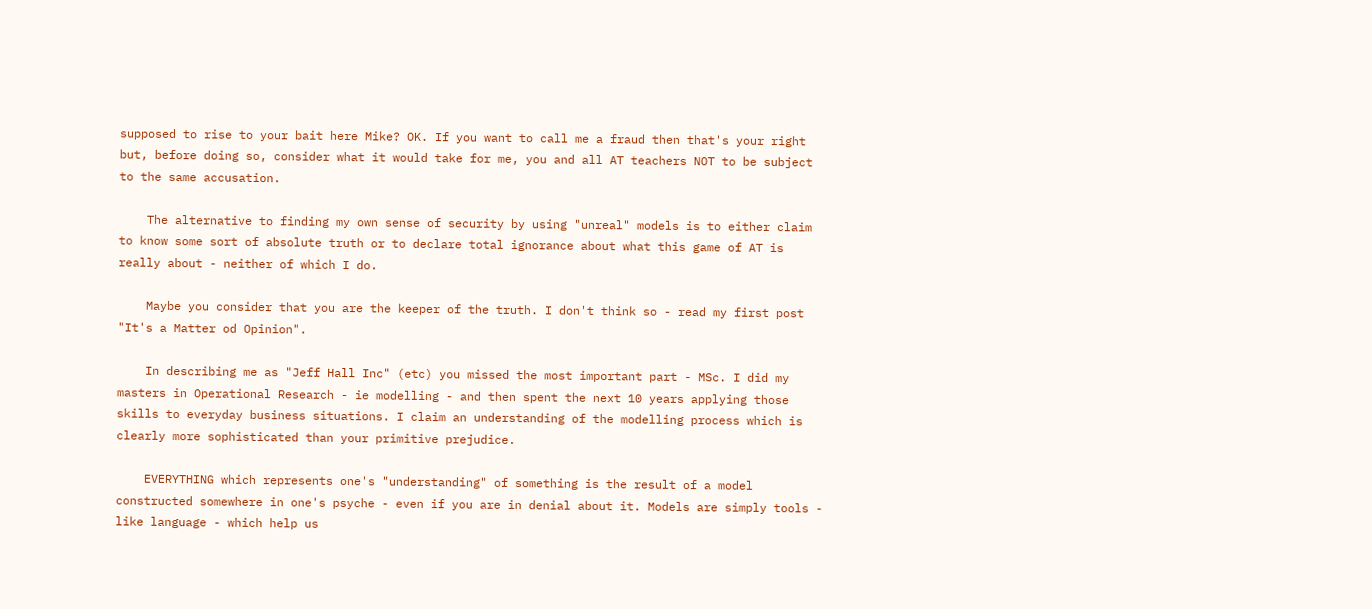supposed to rise to your bait here Mike? OK. If you want to call me a fraud then that's your right but, before doing so, consider what it would take for me, you and all AT teachers NOT to be subject to the same accusation.

    The alternative to finding my own sense of security by using "unreal" models is to either claim to know some sort of absolute truth or to declare total ignorance about what this game of AT is really about - neither of which I do.

    Maybe you consider that you are the keeper of the truth. I don't think so - read my first post "It's a Matter od Opinion".

    In describing me as "Jeff Hall Inc" (etc) you missed the most important part - MSc. I did my masters in Operational Research - ie modelling - and then spent the next 10 years applying those skills to everyday business situations. I claim an understanding of the modelling process which is clearly more sophisticated than your primitive prejudice.

    EVERYTHING which represents one's "understanding" of something is the result of a model constructed somewhere in one's psyche - even if you are in denial about it. Models are simply tools - like language - which help us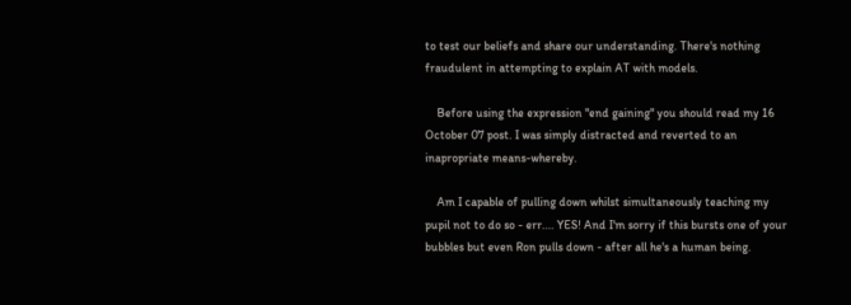to test our beliefs and share our understanding. There's nothing fraudulent in attempting to explain AT with models.

    Before using the expression "end gaining" you should read my 16 October 07 post. I was simply distracted and reverted to an inapropriate means-whereby.

    Am I capable of pulling down whilst simultaneously teaching my pupil not to do so - err.... YES! And I'm sorry if this bursts one of your bubbles but even Ron pulls down - after all he's a human being.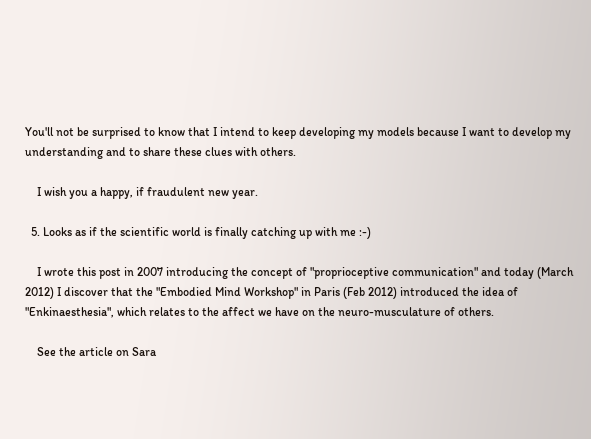You'll not be surprised to know that I intend to keep developing my models because I want to develop my understanding and to share these clues with others.

    I wish you a happy, if fraudulent new year.

  5. Looks as if the scientific world is finally catching up with me :-)

    I wrote this post in 2007 introducing the concept of "proprioceptive communication" and today (March 2012) I discover that the "Embodied Mind Workshop" in Paris (Feb 2012) introduced the idea of "Enkinaesthesia", which relates to the affect we have on the neuro-musculature of others.

    See the article on Sara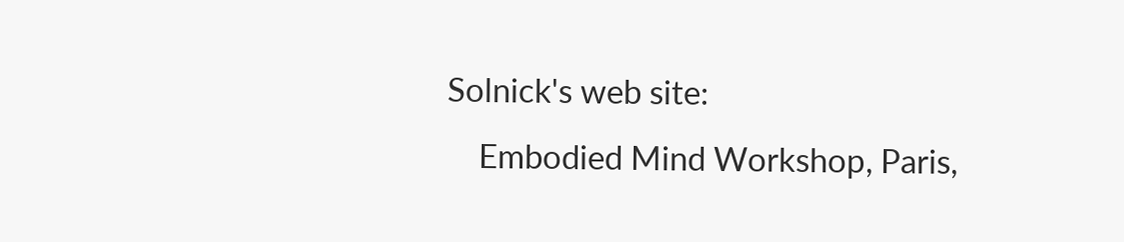Solnick's web site:
    Embodied Mind Workshop, Paris,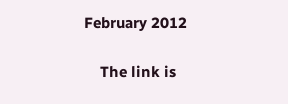February 2012

    The link is